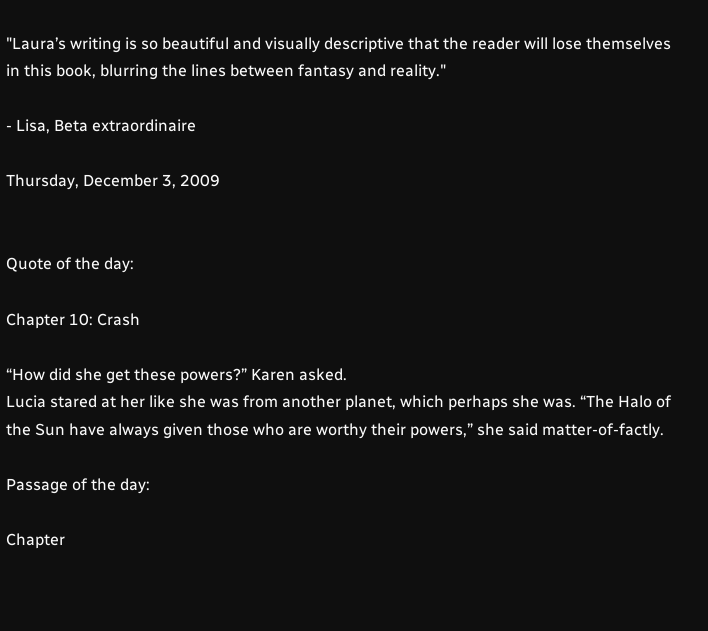"Laura’s writing is so beautiful and visually descriptive that the reader will lose themselves in this book, blurring the lines between fantasy and reality."

- Lisa, Beta extraordinaire

Thursday, December 3, 2009


Quote of the day:

Chapter 10: Crash

“How did she get these powers?” Karen asked.
Lucia stared at her like she was from another planet, which perhaps she was. “The Halo of the Sun have always given those who are worthy their powers,” she said matter-of-factly.

Passage of the day:

Chapter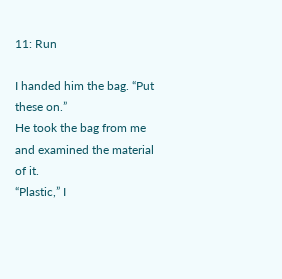11: Run

I handed him the bag. “Put these on.”
He took the bag from me and examined the material of it.
“Plastic,” I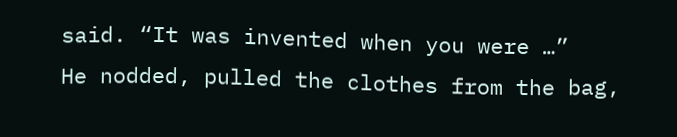said. “It was invented when you were …”
He nodded, pulled the clothes from the bag,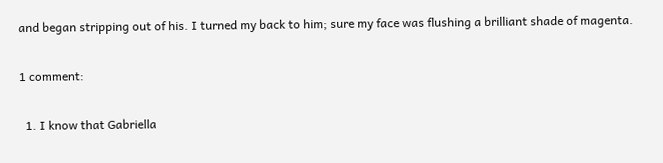and began stripping out of his. I turned my back to him; sure my face was flushing a brilliant shade of magenta.

1 comment:

  1. I know that Gabriella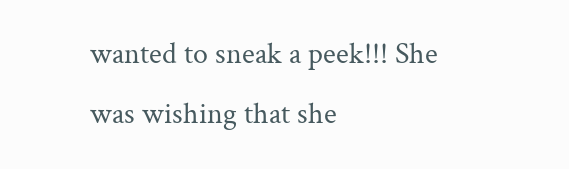wanted to sneak a peek!!! She was wishing that she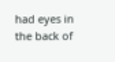had eyes in the back of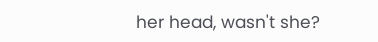her head, wasn't she?